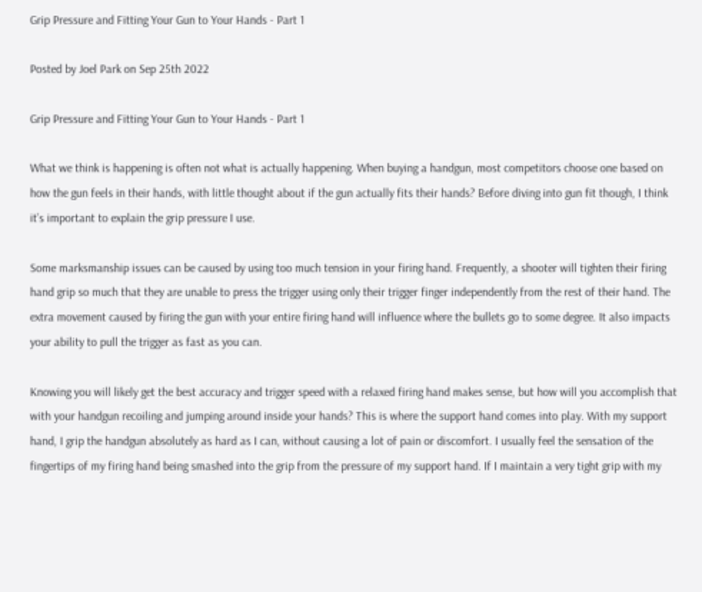Grip Pressure and Fitting Your Gun to Your Hands - Part 1

Posted by Joel Park on Sep 25th 2022

Grip Pressure and Fitting Your Gun to Your Hands - Part 1

What we think is happening is often not what is actually happening. When buying a handgun, most competitors choose one based on how the gun feels in their hands, with little thought about if the gun actually fits their hands? Before diving into gun fit though, I think it’s important to explain the grip pressure I use.

Some marksmanship issues can be caused by using too much tension in your firing hand. Frequently, a shooter will tighten their firing hand grip so much that they are unable to press the trigger using only their trigger finger independently from the rest of their hand. The extra movement caused by firing the gun with your entire firing hand will influence where the bullets go to some degree. It also impacts your ability to pull the trigger as fast as you can.

Knowing you will likely get the best accuracy and trigger speed with a relaxed firing hand makes sense, but how will you accomplish that with your handgun recoiling and jumping around inside your hands? This is where the support hand comes into play. With my support hand, I grip the handgun absolutely as hard as I can, without causing a lot of pain or discomfort. I usually feel the sensation of the fingertips of my firing hand being smashed into the grip from the pressure of my support hand. If I maintain a very tight grip with my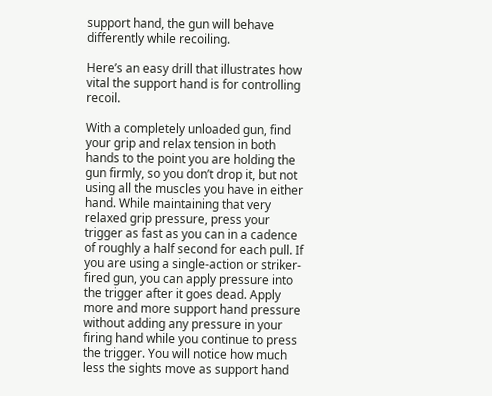support hand, the gun will behave differently while recoiling.

Here’s an easy drill that illustrates how vital the support hand is for controlling recoil.

With a completely unloaded gun, find your grip and relax tension in both hands to the point you are holding the gun firmly, so you don’t drop it, but not using all the muscles you have in either hand. While maintaining that very relaxed grip pressure, press your trigger as fast as you can in a cadence of roughly a half second for each pull. If you are using a single-action or striker-fired gun, you can apply pressure into the trigger after it goes dead. Apply more and more support hand pressure without adding any pressure in your firing hand while you continue to press the trigger. You will notice how much less the sights move as support hand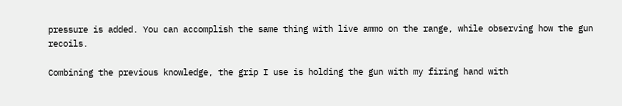pressure is added. You can accomplish the same thing with live ammo on the range, while observing how the gun recoils.

Combining the previous knowledge, the grip I use is holding the gun with my firing hand with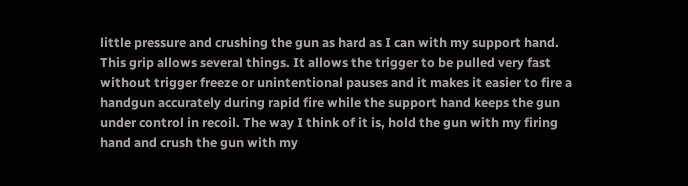little pressure and crushing the gun as hard as I can with my support hand. This grip allows several things. It allows the trigger to be pulled very fast without trigger freeze or unintentional pauses and it makes it easier to fire a handgun accurately during rapid fire while the support hand keeps the gun under control in recoil. The way I think of it is, hold the gun with my firing hand and crush the gun with my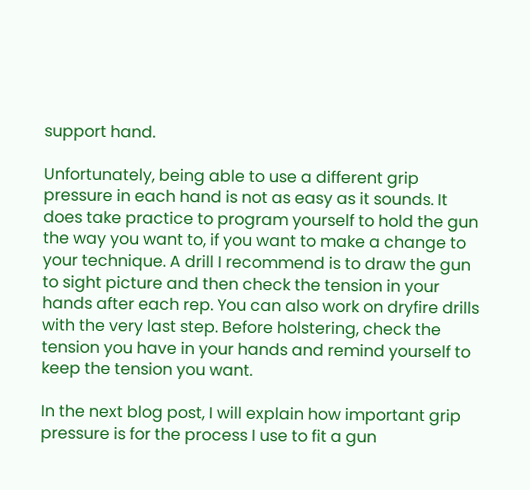support hand.

Unfortunately, being able to use a different grip pressure in each hand is not as easy as it sounds. It does take practice to program yourself to hold the gun the way you want to, if you want to make a change to your technique. A drill I recommend is to draw the gun to sight picture and then check the tension in your hands after each rep. You can also work on dryfire drills with the very last step. Before holstering, check the tension you have in your hands and remind yourself to keep the tension you want.

In the next blog post, I will explain how important grip pressure is for the process I use to fit a gun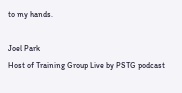to my hands.

Joel Park
Host of Training Group Live by PSTG podcast